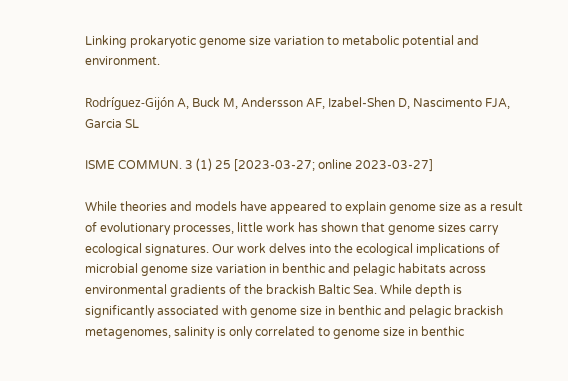Linking prokaryotic genome size variation to metabolic potential and environment.

Rodríguez-Gijón A, Buck M, Andersson AF, Izabel-Shen D, Nascimento FJA, Garcia SL

ISME COMMUN. 3 (1) 25 [2023-03-27; online 2023-03-27]

While theories and models have appeared to explain genome size as a result of evolutionary processes, little work has shown that genome sizes carry ecological signatures. Our work delves into the ecological implications of microbial genome size variation in benthic and pelagic habitats across environmental gradients of the brackish Baltic Sea. While depth is significantly associated with genome size in benthic and pelagic brackish metagenomes, salinity is only correlated to genome size in benthic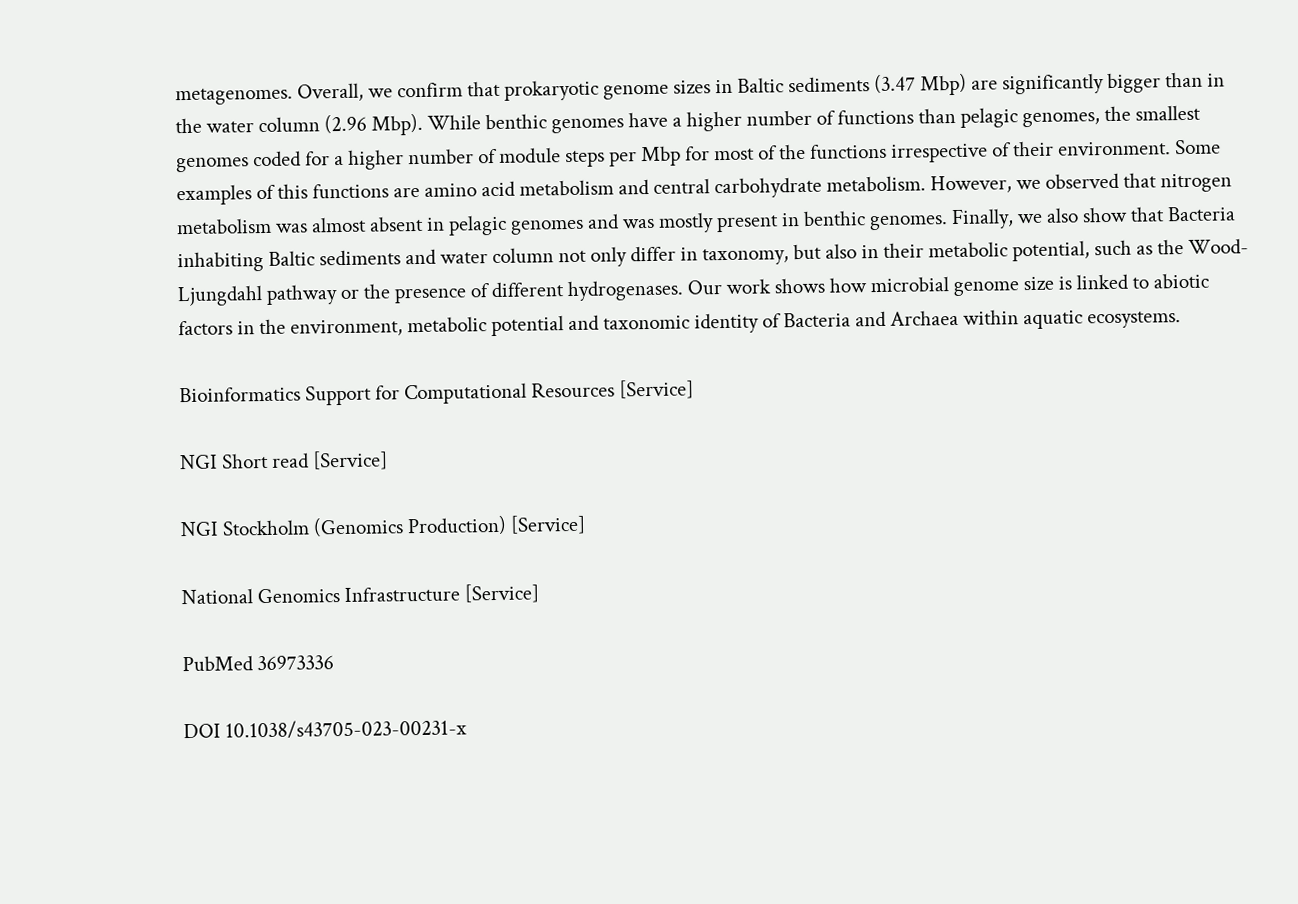metagenomes. Overall, we confirm that prokaryotic genome sizes in Baltic sediments (3.47 Mbp) are significantly bigger than in the water column (2.96 Mbp). While benthic genomes have a higher number of functions than pelagic genomes, the smallest genomes coded for a higher number of module steps per Mbp for most of the functions irrespective of their environment. Some examples of this functions are amino acid metabolism and central carbohydrate metabolism. However, we observed that nitrogen metabolism was almost absent in pelagic genomes and was mostly present in benthic genomes. Finally, we also show that Bacteria inhabiting Baltic sediments and water column not only differ in taxonomy, but also in their metabolic potential, such as the Wood-Ljungdahl pathway or the presence of different hydrogenases. Our work shows how microbial genome size is linked to abiotic factors in the environment, metabolic potential and taxonomic identity of Bacteria and Archaea within aquatic ecosystems.

Bioinformatics Support for Computational Resources [Service]

NGI Short read [Service]

NGI Stockholm (Genomics Production) [Service]

National Genomics Infrastructure [Service]

PubMed 36973336

DOI 10.1038/s43705-023-00231-x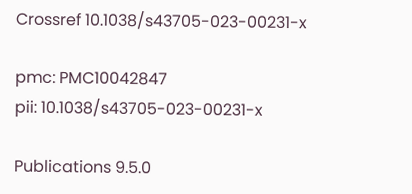Crossref 10.1038/s43705-023-00231-x

pmc: PMC10042847
pii: 10.1038/s43705-023-00231-x

Publications 9.5.0